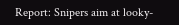Report: Snipers aim at looky-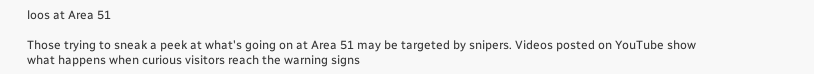loos at Area 51

Those trying to sneak a peek at what's going on at Area 51 may be targeted by snipers. Videos posted on YouTube show what happens when curious visitors reach the warning signs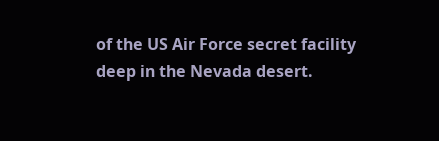of the US Air Force secret facility deep in the Nevada desert.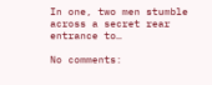In one, two men stumble across a secret rear entrance to…

No comments: